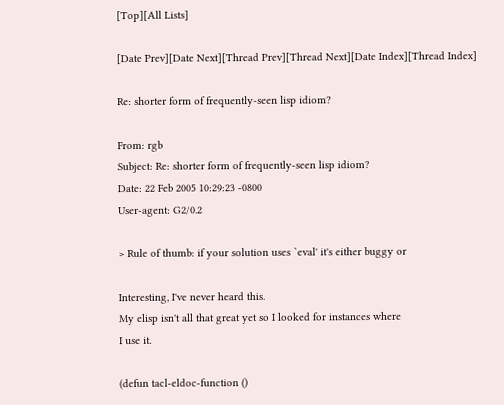[Top][All Lists]

[Date Prev][Date Next][Thread Prev][Thread Next][Date Index][Thread Index]

Re: shorter form of frequently-seen lisp idiom?

From: rgb
Subject: Re: shorter form of frequently-seen lisp idiom?
Date: 22 Feb 2005 10:29:23 -0800
User-agent: G2/0.2

> Rule of thumb: if your solution uses `eval' it's either buggy or

Interesting, I've never heard this.
My elisp isn't all that great yet so I looked for instances where
I use it.

(defun tacl-eldoc-function ()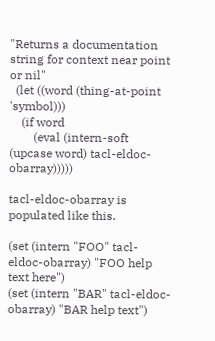"Returns a documentation string for context near point or nil"
  (let ((word (thing-at-point 'symbol)))
    (if word
        (eval (intern-soft (upcase word) tacl-eldoc-obarray)))))

tacl-eldoc-obarray is populated like this.

(set (intern "FOO" tacl-eldoc-obarray) "FOO help text here")
(set (intern "BAR" tacl-eldoc-obarray) "BAR help text")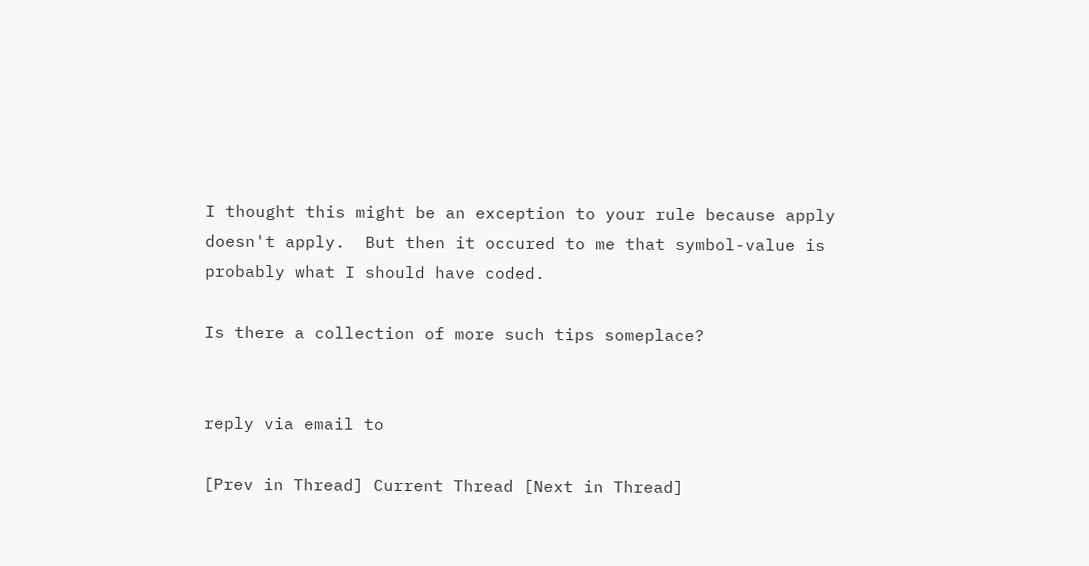I thought this might be an exception to your rule because apply
doesn't apply.  But then it occured to me that symbol-value is
probably what I should have coded.

Is there a collection of more such tips someplace?


reply via email to

[Prev in Thread] Current Thread [Next in Thread]